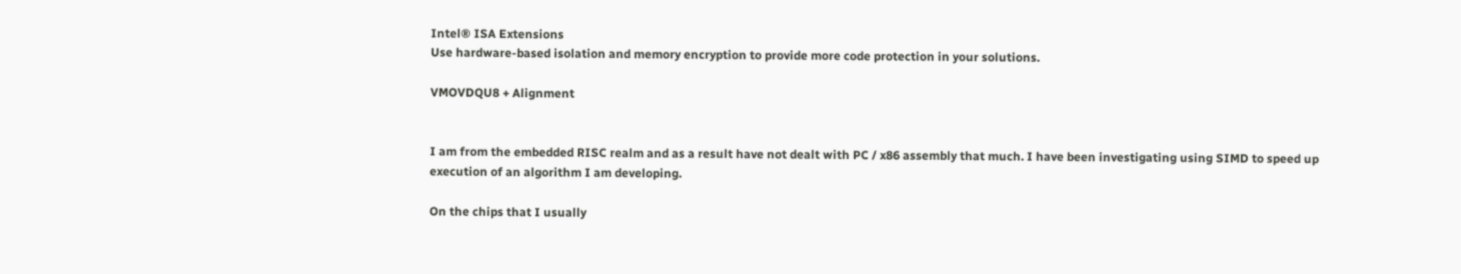Intel® ISA Extensions
Use hardware-based isolation and memory encryption to provide more code protection in your solutions.

VMOVDQU8 + Alignment


I am from the embedded RISC realm and as a result have not dealt with PC / x86 assembly that much. I have been investigating using SIMD to speed up execution of an algorithm I am developing.

On the chips that I usually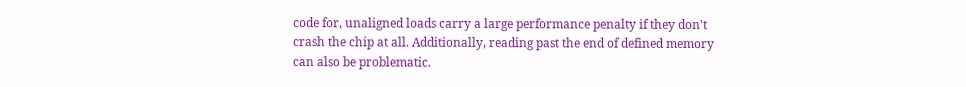code for, unaligned loads carry a large performance penalty if they don't crash the chip at all. Additionally, reading past the end of defined memory can also be problematic.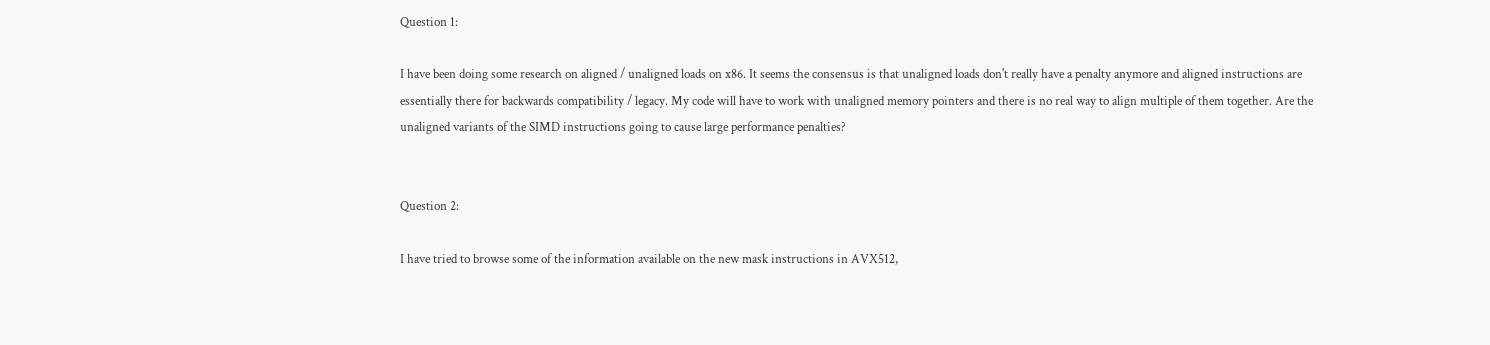Question 1:

I have been doing some research on aligned / unaligned loads on x86. It seems the consensus is that unaligned loads don't really have a penalty anymore and aligned instructions are essentially there for backwards compatibility / legacy. My code will have to work with unaligned memory pointers and there is no real way to align multiple of them together. Are the unaligned variants of the SIMD instructions going to cause large performance penalties?


Question 2:

I have tried to browse some of the information available on the new mask instructions in AVX512,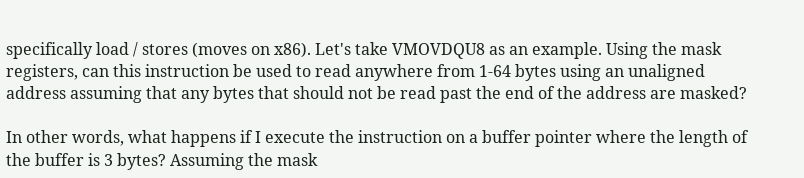specifically load / stores (moves on x86). Let's take VMOVDQU8 as an example. Using the mask registers, can this instruction be used to read anywhere from 1-64 bytes using an unaligned address assuming that any bytes that should not be read past the end of the address are masked?

In other words, what happens if I execute the instruction on a buffer pointer where the length of the buffer is 3 bytes? Assuming the mask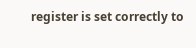register is set correctly to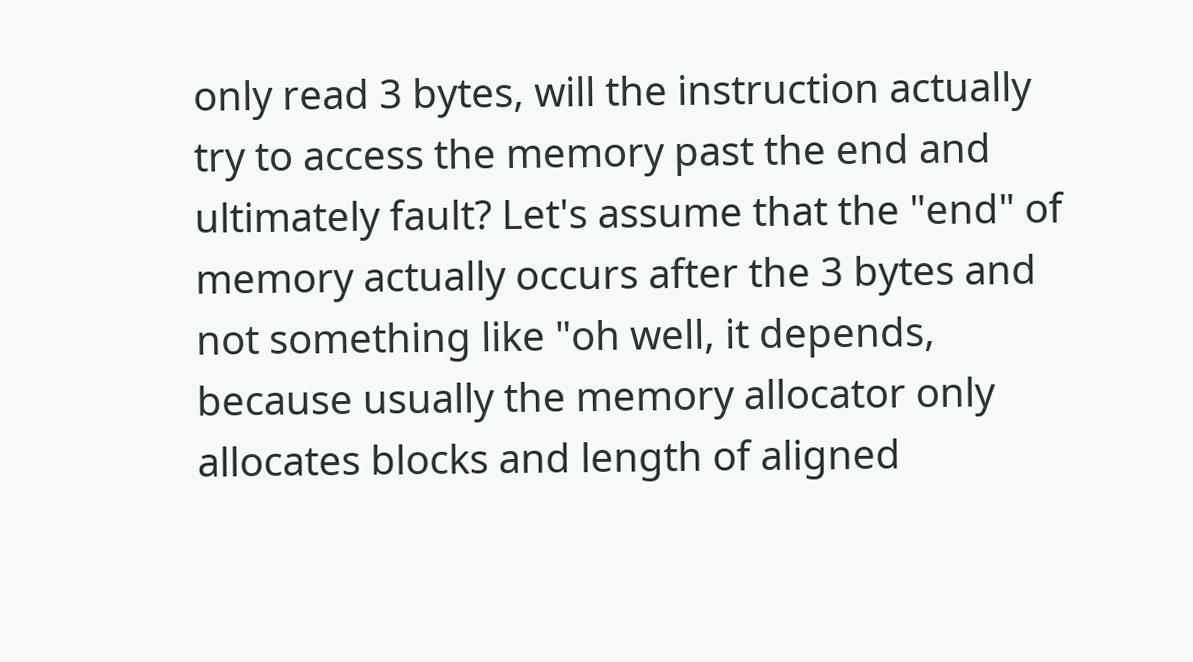only read 3 bytes, will the instruction actually try to access the memory past the end and ultimately fault? Let's assume that the "end" of memory actually occurs after the 3 bytes and not something like "oh well, it depends, because usually the memory allocator only allocates blocks and length of aligned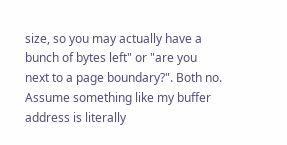size, so you may actually have a bunch of bytes left" or "are you next to a page boundary?". Both no. Assume something like my buffer address is literally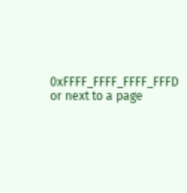0xFFFF_FFFF_FFFF_FFFD or next to a page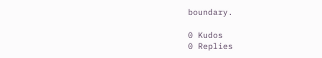boundary.

0 Kudos
0 Replies